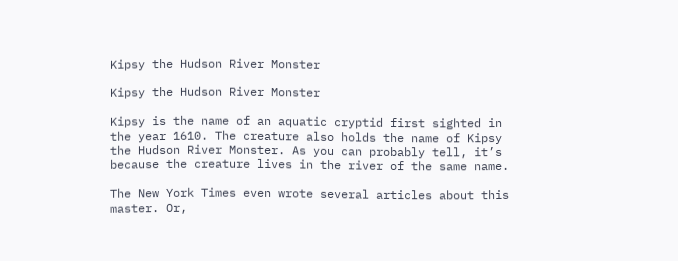Kipsy the Hudson River Monster

Kipsy the Hudson River Monster

Kipsy is the name of an aquatic cryptid first sighted in the year 1610. The creature also holds the name of Kipsy the Hudson River Monster. As you can probably tell, it’s because the creature lives in the river of the same name.

The New York Times even wrote several articles about this master. Or,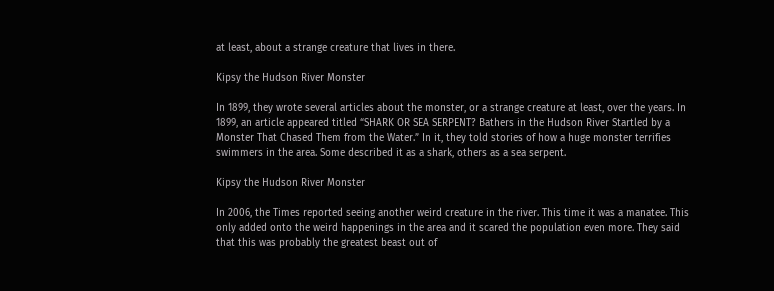at least, about a strange creature that lives in there.

Kipsy the Hudson River Monster

In 1899, they wrote several articles about the monster, or a strange creature at least, over the years. In 1899, an article appeared titled “SHARK OR SEA SERPENT? Bathers in the Hudson River Startled by a Monster That Chased Them from the Water.” In it, they told stories of how a huge monster terrifies swimmers in the area. Some described it as a shark, others as a sea serpent.

Kipsy the Hudson River Monster

In 2006, the Times reported seeing another weird creature in the river. This time it was a manatee. This only added onto the weird happenings in the area and it scared the population even more. They said that this was probably the greatest beast out of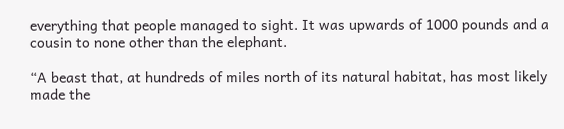everything that people managed to sight. It was upwards of 1000 pounds and a cousin to none other than the elephant.

“A beast that, at hundreds of miles north of its natural habitat, has most likely made the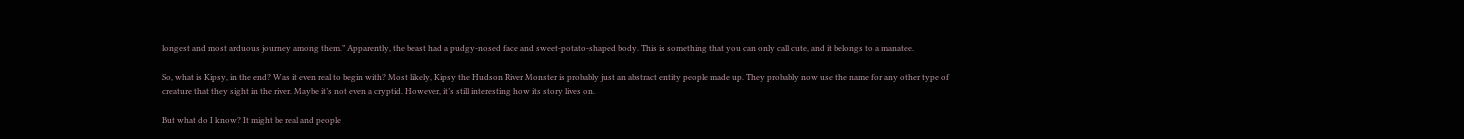longest and most arduous journey among them.” Apparently, the beast had a pudgy-nosed face and sweet-potato-shaped body. This is something that you can only call cute, and it belongs to a manatee.

So, what is Kipsy, in the end? Was it even real to begin with? Most likely, Kipsy the Hudson River Monster is probably just an abstract entity people made up. They probably now use the name for any other type of creature that they sight in the river. Maybe it’s not even a cryptid. However, it’s still interesting how its story lives on.

But what do I know? It might be real and people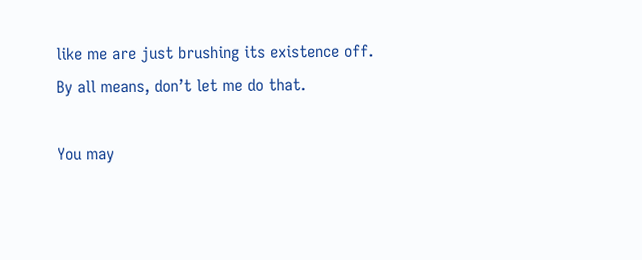like me are just brushing its existence off. By all means, don’t let me do that.

You may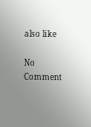also like

No Comment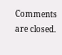Comments are closed.